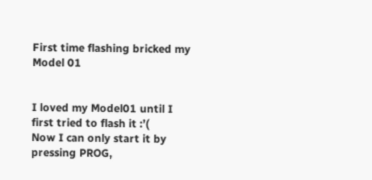First time flashing bricked my Model 01


I loved my Model01 until I first tried to flash it :’(
Now I can only start it by pressing PROG,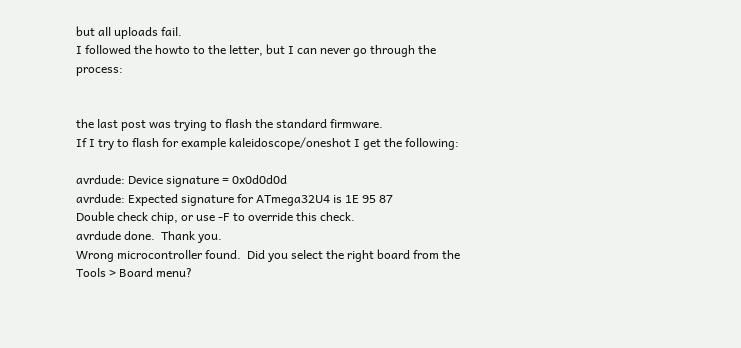but all uploads fail.
I followed the howto to the letter, but I can never go through the process:


the last post was trying to flash the standard firmware.
If I try to flash for example kaleidoscope/oneshot I get the following:

avrdude: Device signature = 0x0d0d0d
avrdude: Expected signature for ATmega32U4 is 1E 95 87
Double check chip, or use -F to override this check.
avrdude done.  Thank you.
Wrong microcontroller found.  Did you select the right board from the Tools > Board menu?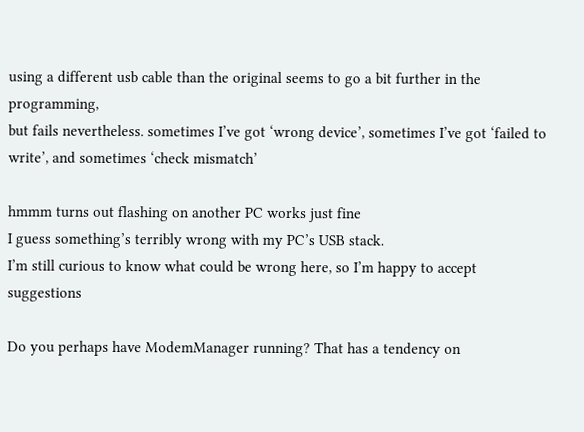using a different usb cable than the original seems to go a bit further in the programming,
but fails nevertheless. sometimes I’ve got ‘wrong device’, sometimes I’ve got ‘failed to write’, and sometimes ‘check mismatch’

hmmm turns out flashing on another PC works just fine
I guess something’s terribly wrong with my PC’s USB stack.
I’m still curious to know what could be wrong here, so I’m happy to accept suggestions

Do you perhaps have ModemManager running? That has a tendency on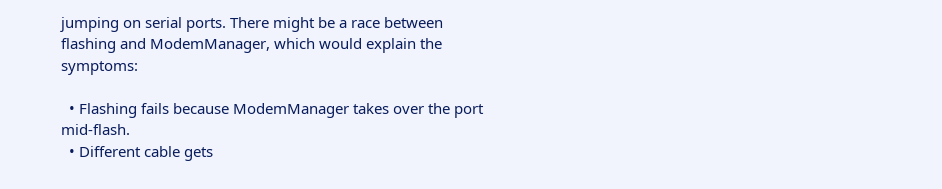jumping on serial ports. There might be a race between flashing and ModemManager, which would explain the symptoms:

  • Flashing fails because ModemManager takes over the port mid-flash.
  • Different cable gets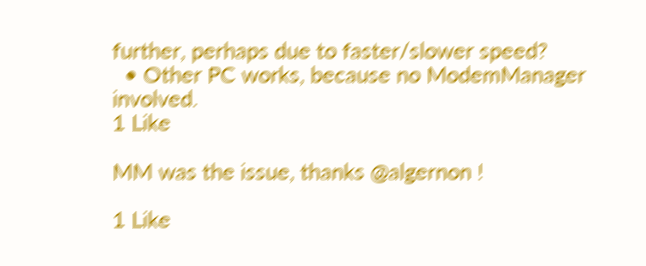further, perhaps due to faster/slower speed?
  • Other PC works, because no ModemManager involved.
1 Like

MM was the issue, thanks @algernon !

1 Like